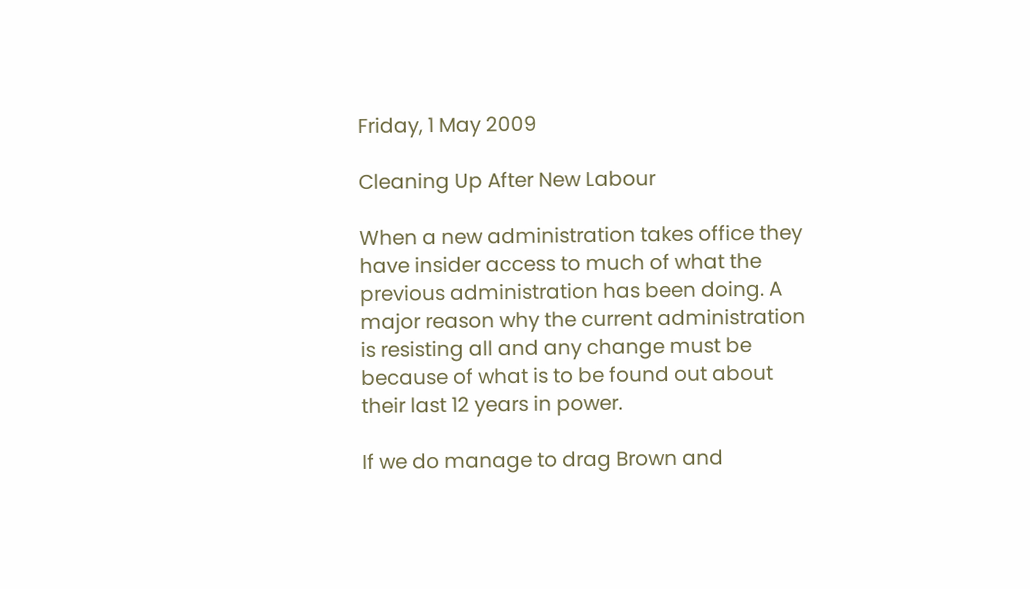Friday, 1 May 2009

Cleaning Up After New Labour

When a new administration takes office they have insider access to much of what the previous administration has been doing. A major reason why the current administration is resisting all and any change must be because of what is to be found out about their last 12 years in power.

If we do manage to drag Brown and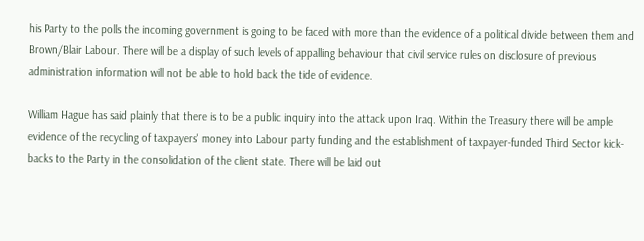his Party to the polls the incoming government is going to be faced with more than the evidence of a political divide between them and Brown/Blair Labour. There will be a display of such levels of appalling behaviour that civil service rules on disclosure of previous administration information will not be able to hold back the tide of evidence.

William Hague has said plainly that there is to be a public inquiry into the attack upon Iraq. Within the Treasury there will be ample evidence of the recycling of taxpayers' money into Labour party funding and the establishment of taxpayer-funded Third Sector kick-backs to the Party in the consolidation of the client state. There will be laid out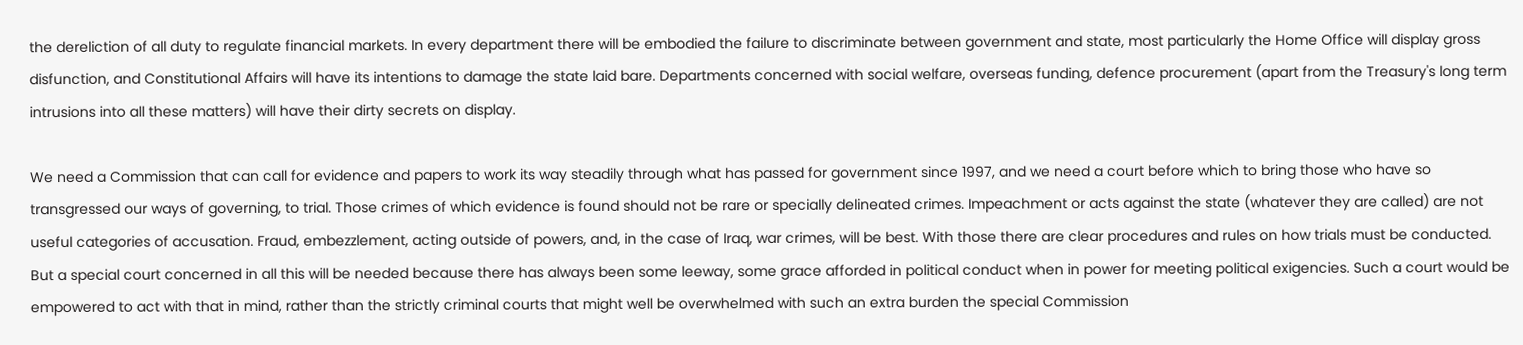the dereliction of all duty to regulate financial markets. In every department there will be embodied the failure to discriminate between government and state, most particularly the Home Office will display gross disfunction, and Constitutional Affairs will have its intentions to damage the state laid bare. Departments concerned with social welfare, overseas funding, defence procurement (apart from the Treasury's long term intrusions into all these matters) will have their dirty secrets on display.

We need a Commission that can call for evidence and papers to work its way steadily through what has passed for government since 1997, and we need a court before which to bring those who have so transgressed our ways of governing, to trial. Those crimes of which evidence is found should not be rare or specially delineated crimes. Impeachment or acts against the state (whatever they are called) are not useful categories of accusation. Fraud, embezzlement, acting outside of powers, and, in the case of Iraq, war crimes, will be best. With those there are clear procedures and rules on how trials must be conducted. But a special court concerned in all this will be needed because there has always been some leeway, some grace afforded in political conduct when in power for meeting political exigencies. Such a court would be empowered to act with that in mind, rather than the strictly criminal courts that might well be overwhelmed with such an extra burden the special Commission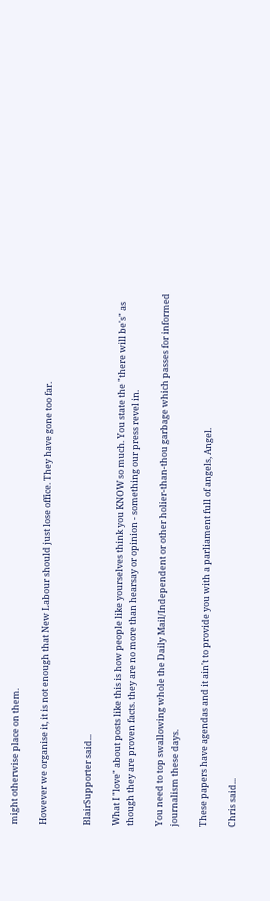might otherwise place on them.

However we organise it, it is not enough that New Labour should just lose office. They have gone too far.


BlairSupporter said...

What I "love" about posts like this is how people like yourselves think you KNOW so much. You state the "there will be's" as though they are proven facts. they are no more than hearsay or opinion - something our press revel in.

You need to top swallowing whole the Daily Mail/Independent or other holier-than-thou garbage which passes for informed journalism these days.

These papers have agendas and it ain't to provide you with a parliament full of angels, Angel.

Chris said...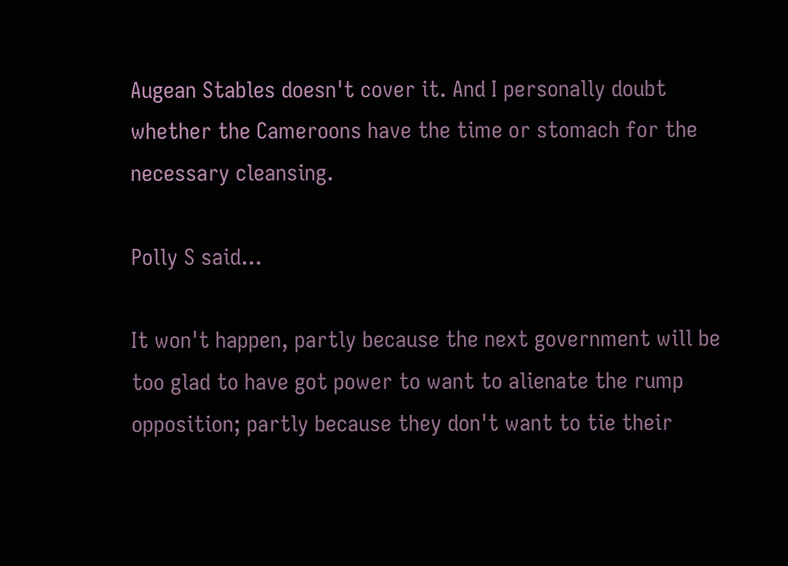Augean Stables doesn't cover it. And I personally doubt whether the Cameroons have the time or stomach for the necessary cleansing.

Polly S said...

It won't happen, partly because the next government will be too glad to have got power to want to alienate the rump opposition; partly because they don't want to tie their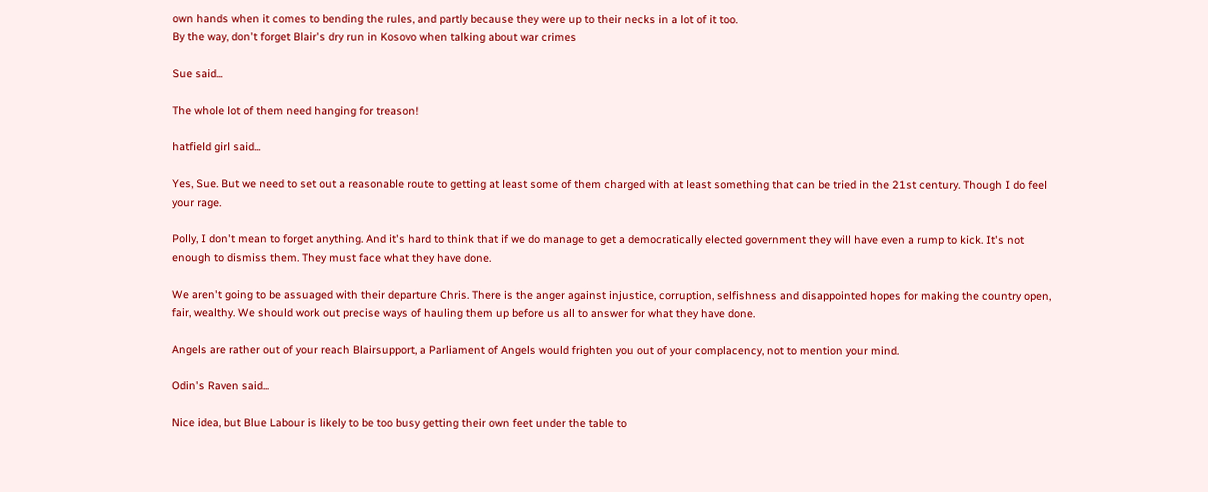own hands when it comes to bending the rules, and partly because they were up to their necks in a lot of it too.
By the way, don't forget Blair's dry run in Kosovo when talking about war crimes

Sue said...

The whole lot of them need hanging for treason!

hatfield girl said...

Yes, Sue. But we need to set out a reasonable route to getting at least some of them charged with at least something that can be tried in the 21st century. Though I do feel your rage.

Polly, I don't mean to forget anything. And it's hard to think that if we do manage to get a democratically elected government they will have even a rump to kick. It's not enough to dismiss them. They must face what they have done.

We aren't going to be assuaged with their departure Chris. There is the anger against injustice, corruption, selfishness and disappointed hopes for making the country open, fair, wealthy. We should work out precise ways of hauling them up before us all to answer for what they have done.

Angels are rather out of your reach Blairsupport, a Parliament of Angels would frighten you out of your complacency, not to mention your mind.

Odin's Raven said...

Nice idea, but Blue Labour is likely to be too busy getting their own feet under the table to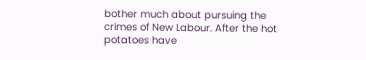bother much about pursuing the crimes of New Labour. After the hot potatoes have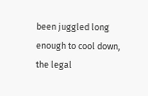been juggled long enough to cool down, the legal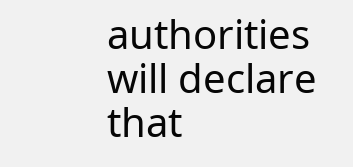authorities will declare that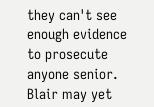they can't see enough evidence to prosecute anyone senior. Blair may yet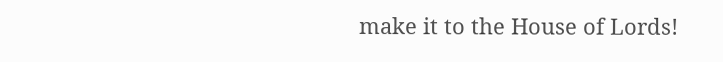make it to the House of Lords!